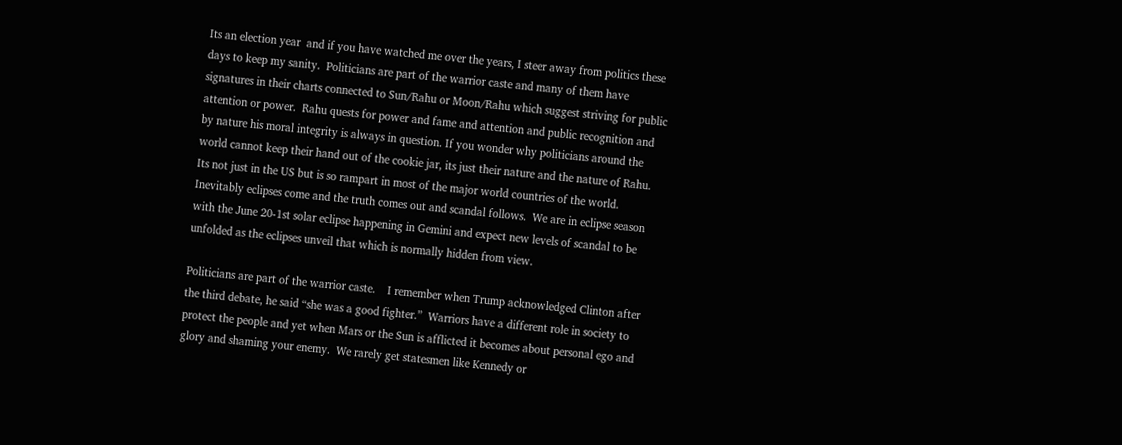Its an election year  and if you have watched me over the years, I steer away from politics these days to keep my sanity.  Politicians are part of the warrior caste and many of them have signatures in their charts connected to Sun/Rahu or Moon/Rahu which suggest striving for public attention or power.  Rahu quests for power and fame and attention and public recognition and by nature his moral integrity is always in question. If you wonder why politicians around the world cannot keep their hand out of the cookie jar, its just their nature and the nature of Rahu.   Its not just in the US but is so rampart in most of the major world countries of the world. Inevitably eclipses come and the truth comes out and scandal follows.  We are in eclipse season with the June 20-1st solar eclipse happening in Gemini and expect new levels of scandal to be unfolded as the eclipses unveil that which is normally hidden from view.

Politicians are part of the warrior caste.    I remember when Trump acknowledged Clinton after the third debate, he said “she was a good fighter.”  Warriors have a different role in society to protect the people and yet when Mars or the Sun is afflicted it becomes about personal ego and glory and shaming your enemy.  We rarely get statesmen like Kennedy or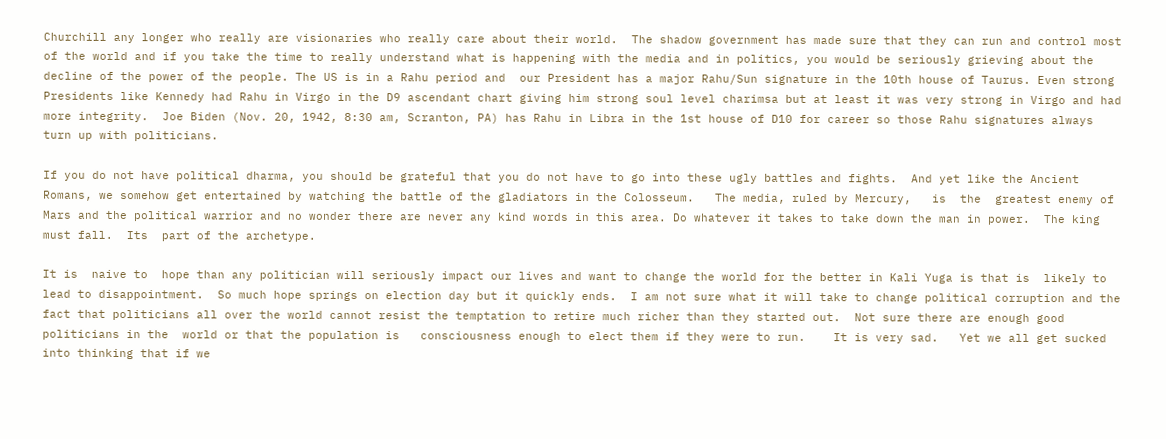Churchill any longer who really are visionaries who really care about their world.  The shadow government has made sure that they can run and control most of the world and if you take the time to really understand what is happening with the media and in politics, you would be seriously grieving about the decline of the power of the people. The US is in a Rahu period and  our President has a major Rahu/Sun signature in the 10th house of Taurus. Even strong Presidents like Kennedy had Rahu in Virgo in the D9 ascendant chart giving him strong soul level charimsa but at least it was very strong in Virgo and had more integrity.  Joe Biden (Nov. 20, 1942, 8:30 am, Scranton, PA) has Rahu in Libra in the 1st house of D10 for career so those Rahu signatures always turn up with politicians.

If you do not have political dharma, you should be grateful that you do not have to go into these ugly battles and fights.  And yet like the Ancient Romans, we somehow get entertained by watching the battle of the gladiators in the Colosseum.   The media, ruled by Mercury,   is  the  greatest enemy of Mars and the political warrior and no wonder there are never any kind words in this area. Do whatever it takes to take down the man in power.  The king must fall.  Its  part of the archetype.

It is  naive to  hope than any politician will seriously impact our lives and want to change the world for the better in Kali Yuga is that is  likely to lead to disappointment.  So much hope springs on election day but it quickly ends.  I am not sure what it will take to change political corruption and the fact that politicians all over the world cannot resist the temptation to retire much richer than they started out.  Not sure there are enough good politicians in the  world or that the population is   consciousness enough to elect them if they were to run.    It is very sad.   Yet we all get sucked into thinking that if we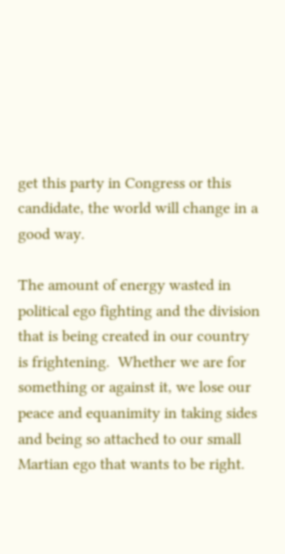get this party in Congress or this candidate, the world will change in a good way.

The amount of energy wasted in political ego fighting and the division that is being created in our country is frightening.  Whether we are for something or against it, we lose our peace and equanimity in taking sides and being so attached to our small Martian ego that wants to be right.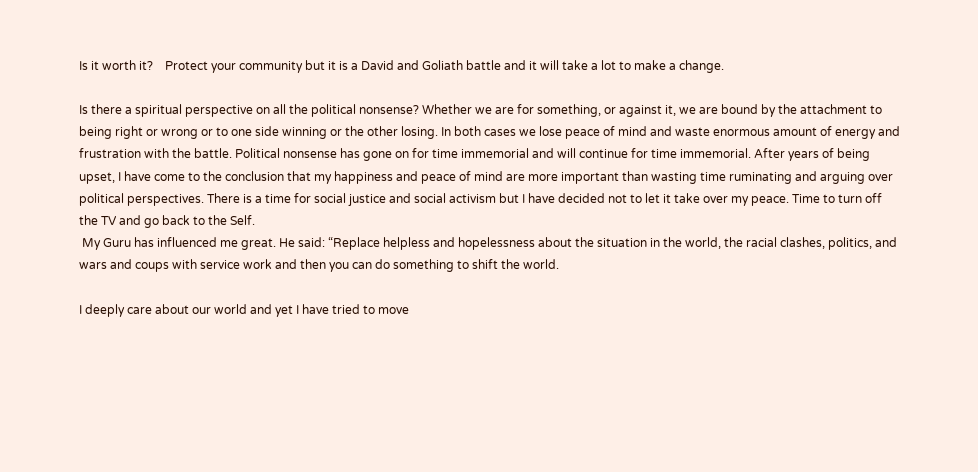Is it worth it?    Protect your community but it is a David and Goliath battle and it will take a lot to make a change.

Is there a spiritual perspective on all the political nonsense? Whether we are for something, or against it, we are bound by the attachment to being right or wrong or to one side winning or the other losing. In both cases we lose peace of mind and waste enormous amount of energy and frustration with the battle. Political nonsense has gone on for time immemorial and will continue for time immemorial. After years of being upset, I have come to the conclusion that my happiness and peace of mind are more important than wasting time ruminating and arguing over political perspectives. There is a time for social justice and social activism but I have decided not to let it take over my peace. Time to turn off the TV and go back to the Self.
 My Guru has influenced me great. He said: “Replace helpless and hopelessness about the situation in the world, the racial clashes, politics, and wars and coups with service work and then you can do something to shift the world.

I deeply care about our world and yet I have tried to move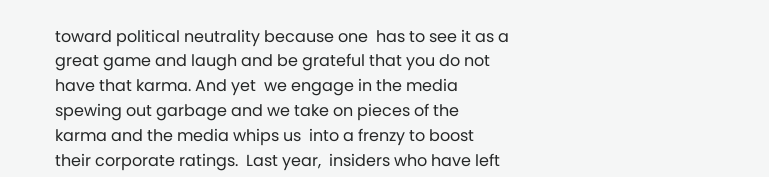toward political neutrality because one  has to see it as a great game and laugh and be grateful that you do not have that karma. And yet  we engage in the media spewing out garbage and we take on pieces of the karma and the media whips us  into a frenzy to boost their corporate ratings.  Last year,  insiders who have left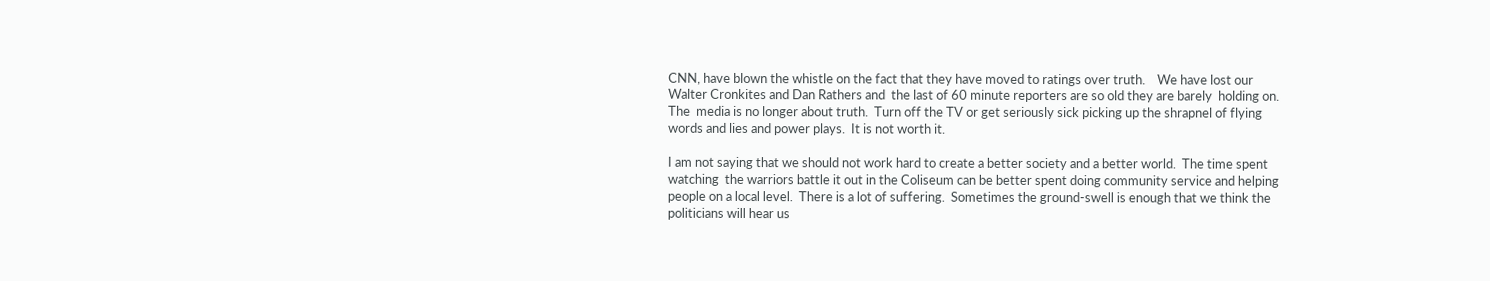CNN, have blown the whistle on the fact that they have moved to ratings over truth.    We have lost our Walter Cronkites and Dan Rathers and  the last of 60 minute reporters are so old they are barely  holding on.  The  media is no longer about truth.  Turn off the TV or get seriously sick picking up the shrapnel of flying words and lies and power plays.  It is not worth it.

I am not saying that we should not work hard to create a better society and a better world.  The time spent watching  the warriors battle it out in the Coliseum can be better spent doing community service and helping people on a local level.  There is a lot of suffering.  Sometimes the ground-swell is enough that we think the politicians will hear us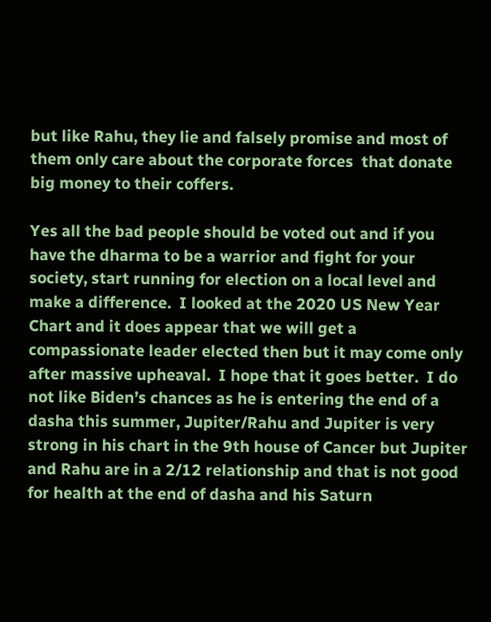but like Rahu, they lie and falsely promise and most of them only care about the corporate forces  that donate big money to their coffers.

Yes all the bad people should be voted out and if you have the dharma to be a warrior and fight for your society, start running for election on a local level and make a difference.  I looked at the 2020 US New Year Chart and it does appear that we will get a compassionate leader elected then but it may come only after massive upheaval.  I hope that it goes better.  I do not like Biden’s chances as he is entering the end of a dasha this summer, Jupiter/Rahu and Jupiter is very strong in his chart in the 9th house of Cancer but Jupiter and Rahu are in a 2/12 relationship and that is not good for health at the end of dasha and his Saturn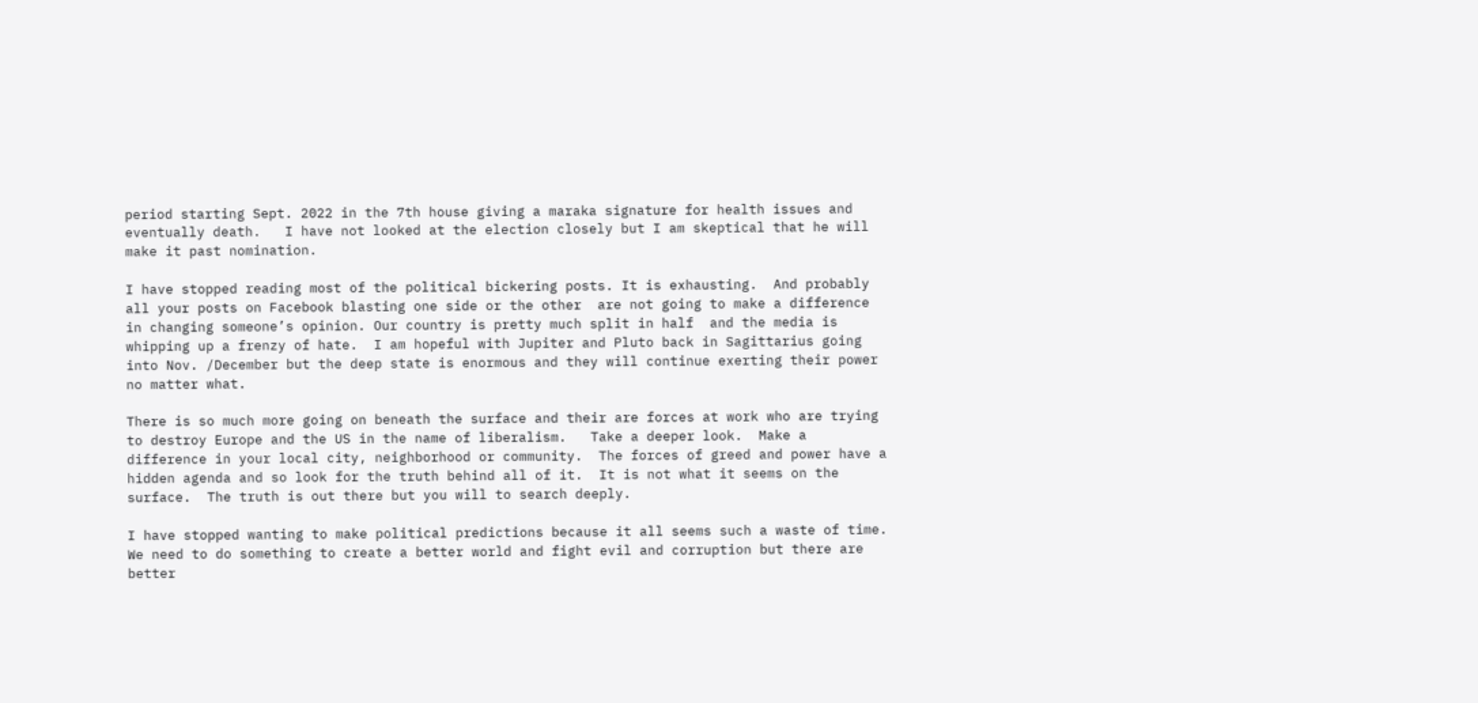period starting Sept. 2022 in the 7th house giving a maraka signature for health issues and eventually death.   I have not looked at the election closely but I am skeptical that he will make it past nomination.

I have stopped reading most of the political bickering posts. It is exhausting.  And probably all your posts on Facebook blasting one side or the other  are not going to make a difference in changing someone’s opinion. Our country is pretty much split in half  and the media is whipping up a frenzy of hate.  I am hopeful with Jupiter and Pluto back in Sagittarius going into Nov. /December but the deep state is enormous and they will continue exerting their power no matter what.

There is so much more going on beneath the surface and their are forces at work who are trying to destroy Europe and the US in the name of liberalism.   Take a deeper look.  Make a difference in your local city, neighborhood or community.  The forces of greed and power have a hidden agenda and so look for the truth behind all of it.  It is not what it seems on the surface.  The truth is out there but you will to search deeply.

I have stopped wanting to make political predictions because it all seems such a waste of time.  We need to do something to create a better world and fight evil and corruption but there are better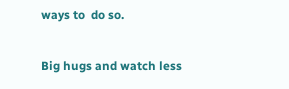ways to  do so.

Big hugs and watch less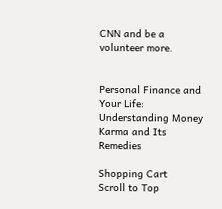CNN and be a volunteer more.


Personal Finance and Your Life: Understanding Money Karma and Its Remedies

Shopping Cart
Scroll to Top